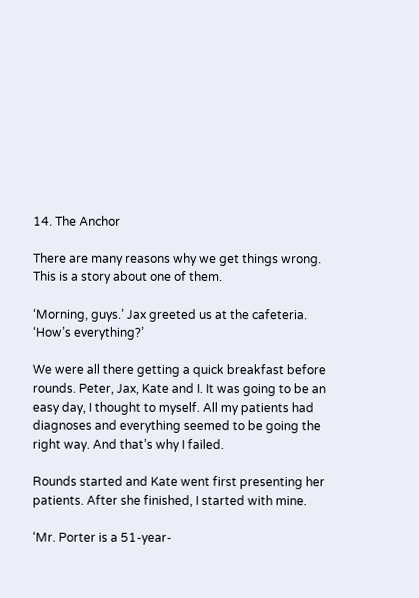14. The Anchor

There are many reasons why we get things wrong. This is a story about one of them.

‘Morning, guys.’ Jax greeted us at the cafeteria. ‘How’s everything?’

We were all there getting a quick breakfast before rounds. Peter, Jax, Kate and I. It was going to be an easy day, I thought to myself. All my patients had diagnoses and everything seemed to be going the right way. And that’s why I failed.

Rounds started and Kate went first presenting her patients. After she finished, I started with mine.

‘Mr. Porter is a 51-year-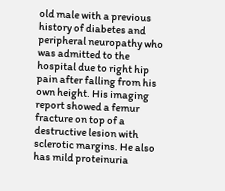old male with a previous history of diabetes and peripheral neuropathy who was admitted to the hospital due to right hip pain after falling from his own height. His imaging report showed a femur fracture on top of a destructive lesion with sclerotic margins. He also has mild proteinuria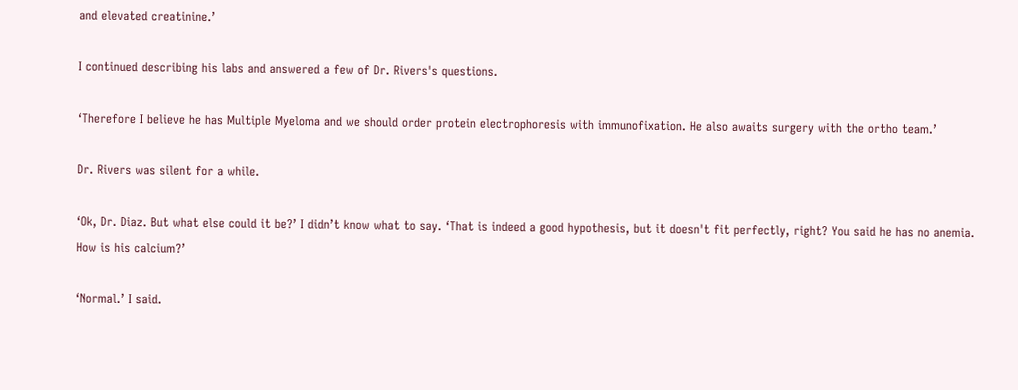and elevated creatinine.’

I continued describing his labs and answered a few of Dr. Rivers's questions.

‘Therefore I believe he has Multiple Myeloma and we should order protein electrophoresis with immunofixation. He also awaits surgery with the ortho team.’

Dr. Rivers was silent for a while.

‘Ok, Dr. Diaz. But what else could it be?’ I didn’t know what to say. ‘That is indeed a good hypothesis, but it doesn't fit perfectly, right? You said he has no anemia. How is his calcium?’

‘Normal.’ I said.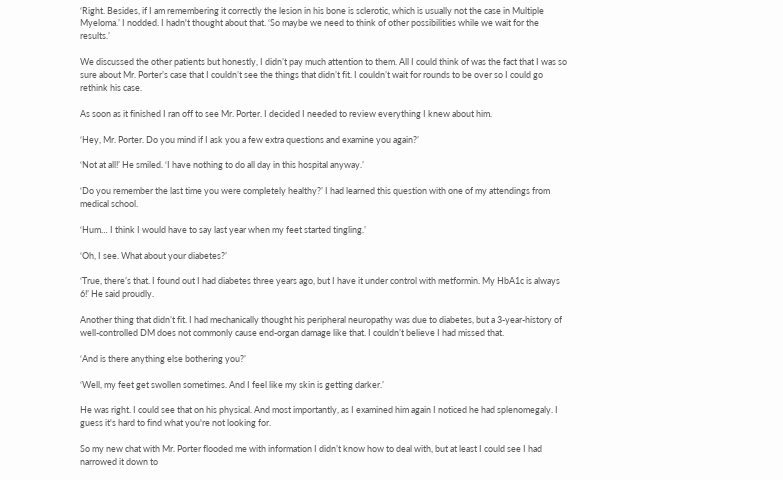‘Right. Besides, if I am remembering it correctly the lesion in his bone is sclerotic, which is usually not the case in Multiple Myeloma.’ I nodded. I hadn't thought about that. ‘So maybe we need to think of other possibilities while we wait for the results.’

We discussed the other patients but honestly, I didn’t pay much attention to them. All I could think of was the fact that I was so sure about Mr. Porter’s case that I couldn’t see the things that didn’t fit. I couldn’t wait for rounds to be over so I could go rethink his case.

As soon as it finished I ran off to see Mr. Porter. I decided I needed to review everything I knew about him.

‘Hey, Mr. Porter. Do you mind if I ask you a few extra questions and examine you again?’

‘Not at all!’ He smiled. ‘I have nothing to do all day in this hospital anyway.’

‘Do you remember the last time you were completely healthy?’ I had learned this question with one of my attendings from medical school.

‘Hum… I think I would have to say last year when my feet started tingling.’

‘Oh, I see. What about your diabetes?’

‘True, there’s that. I found out I had diabetes three years ago, but I have it under control with metformin. My HbA1c is always 6!’ He said proudly.

Another thing that didn’t fit. I had mechanically thought his peripheral neuropathy was due to diabetes, but a 3-year-history of well-controlled DM does not commonly cause end-organ damage like that. I couldn’t believe I had missed that.

‘And is there anything else bothering you?’

‘Well, my feet get swollen sometimes. And I feel like my skin is getting darker.’

He was right. I could see that on his physical. And most importantly, as I examined him again I noticed he had splenomegaly. I guess it's hard to find what you're not looking for.

So my new chat with Mr. Porter flooded me with information I didn’t know how to deal with, but at least I could see I had narrowed it down to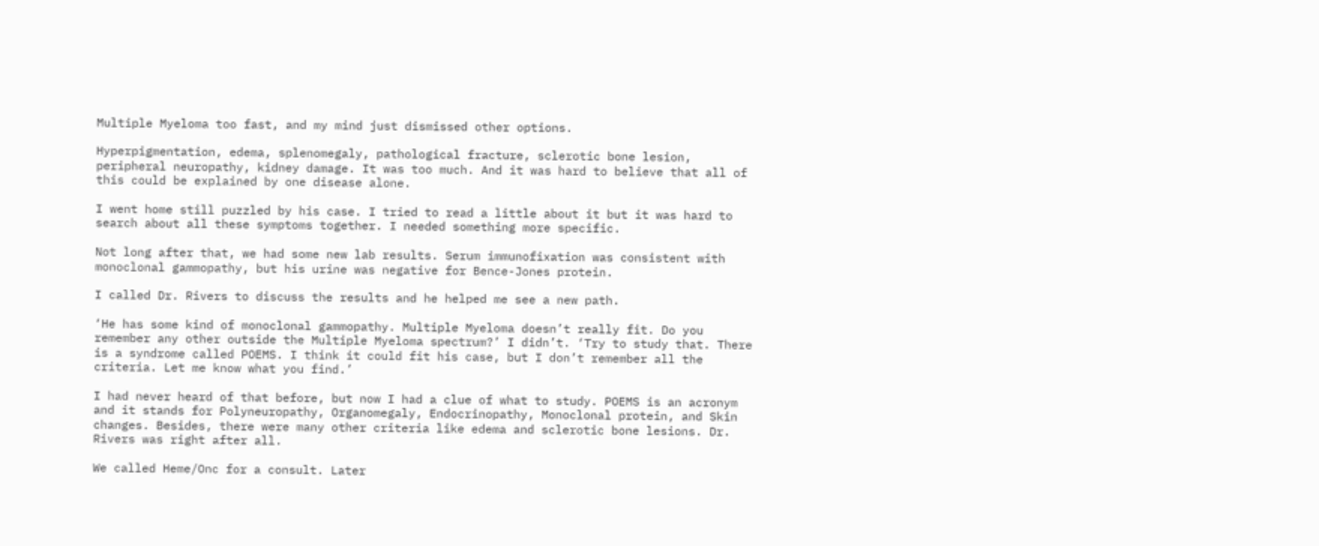Multiple Myeloma too fast, and my mind just dismissed other options.

Hyperpigmentation, edema, splenomegaly, pathological fracture, sclerotic bone lesion, peripheral neuropathy, kidney damage. It was too much. And it was hard to believe that all of this could be explained by one disease alone.

I went home still puzzled by his case. I tried to read a little about it but it was hard to search about all these symptoms together. I needed something more specific.

Not long after that, we had some new lab results. Serum immunofixation was consistent with monoclonal gammopathy, but his urine was negative for Bence-Jones protein.

I called Dr. Rivers to discuss the results and he helped me see a new path.

‘He has some kind of monoclonal gammopathy. Multiple Myeloma doesn’t really fit. Do you remember any other outside the Multiple Myeloma spectrum?’ I didn’t. ‘Try to study that. There is a syndrome called POEMS. I think it could fit his case, but I don’t remember all the criteria. Let me know what you find.’

I had never heard of that before, but now I had a clue of what to study. POEMS is an acronym and it stands for Polyneuropathy, Organomegaly, Endocrinopathy, Monoclonal protein, and Skin changes. Besides, there were many other criteria like edema and sclerotic bone lesions. Dr. Rivers was right after all.

We called Heme/Onc for a consult. Later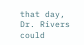that day, Dr. Rivers could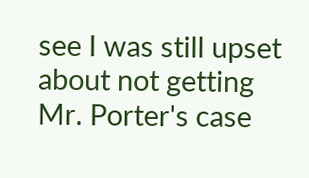see I was still upset about not getting Mr. Porter's case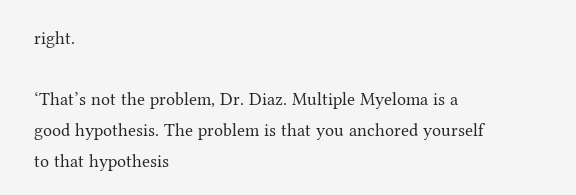right.

‘That’s not the problem, Dr. Diaz. Multiple Myeloma is a good hypothesis. The problem is that you anchored yourself to that hypothesis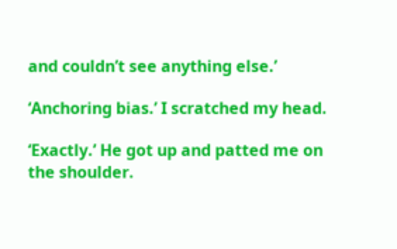and couldn’t see anything else.’

‘Anchoring bias.’ I scratched my head.

‘Exactly.’ He got up and patted me on the shoulder.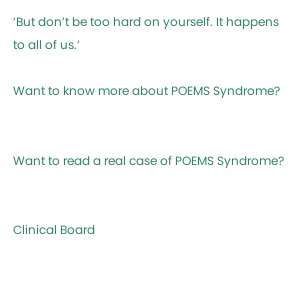‘But don’t be too hard on yourself. It happens to all of us.’

Want to know more about POEMS Syndrome?


Want to read a real case of POEMS Syndrome?


Clinical Board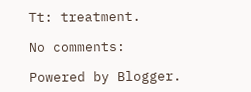Tt: treatment.

No comments:

Powered by Blogger.